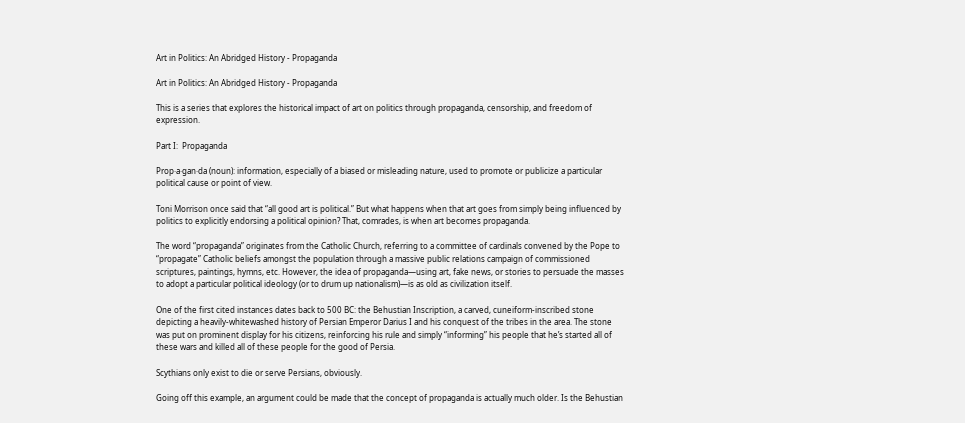Art in Politics: An Abridged History - Propaganda

Art in Politics: An Abridged History - Propaganda

This is a series that explores the historical impact of art on politics through propaganda, censorship, and freedom of expression.

Part I:  Propaganda

Prop·a·gan·da (noun): information, especially of a biased or misleading nature, used to promote or publicize a particular political cause or point of view.

Toni Morrison once said that “all good art is political.” But what happens when that art goes from simply being influenced by politics to explicitly endorsing a political opinion? That, comrades, is when art becomes propaganda.

The word “propaganda” originates from the Catholic Church, referring to a committee of cardinals convened by the Pope to “propagate” Catholic beliefs amongst the population through a massive public relations campaign of commissioned scriptures, paintings, hymns, etc. However, the idea of propaganda—using art, fake news, or stories to persuade the masses to adopt a particular political ideology (or to drum up nationalism)—is as old as civilization itself.

One of the first cited instances dates back to 500 BC: the Behustian Inscription, a carved, cuneiform-inscribed stone depicting a heavily-whitewashed history of Persian Emperor Darius I and his conquest of the tribes in the area. The stone was put on prominent display for his citizens, reinforcing his rule and simply “informing” his people that he’s started all of these wars and killed all of these people for the good of Persia.

Scythians only exist to die or serve Persians, obviously.

Going off this example, an argument could be made that the concept of propaganda is actually much older. Is the Behustian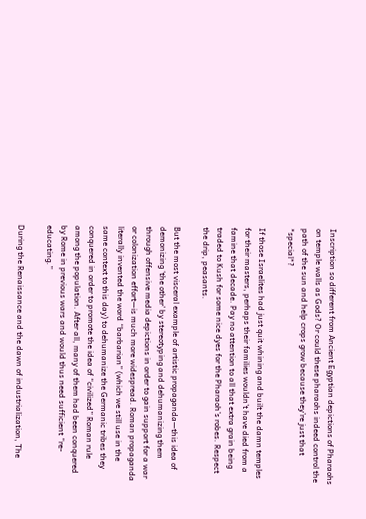Inscription so different from Ancient Egyptian depictions of Pharaohs on temple walls as Gods? Or could these pharaohs indeed control the path of the sun and help crops grow because they’re just that *special*?

If those Israelites had just quit whining and built the damn temples for their masters, perhaps their families wouldn’t have died from a famine that decade. Pay no attention to all that extra grain being traded to Kush for some nice dyes for the Pharaoh’s robes. Respect the drip, peasants.

But the most visceral example of artistic propaganda—this idea of demonizing ‘the other’ by stereotyping and dehumanizing them through offensive media depictions in order to gain support for a war or colonization effort—is much more widespread. Roman propaganda literally invented the word “barbarian” (which we still use in the same context to this day) to dehumanize the Germanic tribes they conquered in order to promote the idea of “civilized” Roman rule among the population. After all, many of them had been conquered by Rome in previous wars and would thus need sufficient “re-educating.”

During the Renaissance and the dawn of industrialization, The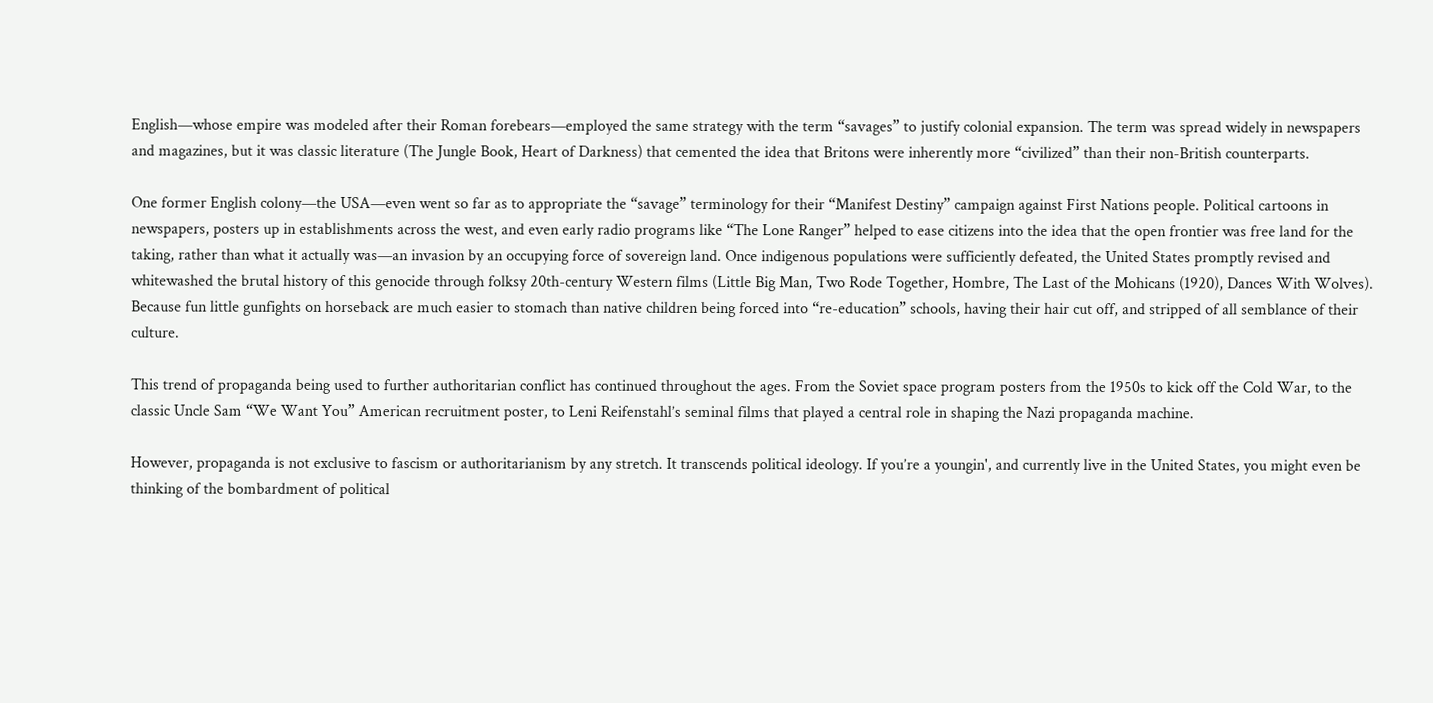English—whose empire was modeled after their Roman forebears—employed the same strategy with the term “savages” to justify colonial expansion. The term was spread widely in newspapers and magazines, but it was classic literature (The Jungle Book, Heart of Darkness) that cemented the idea that Britons were inherently more “civilized” than their non-British counterparts.

One former English colony—the USA—even went so far as to appropriate the “savage” terminology for their “Manifest Destiny” campaign against First Nations people. Political cartoons in newspapers, posters up in establishments across the west, and even early radio programs like “The Lone Ranger” helped to ease citizens into the idea that the open frontier was free land for the taking, rather than what it actually was—an invasion by an occupying force of sovereign land. Once indigenous populations were sufficiently defeated, the United States promptly revised and whitewashed the brutal history of this genocide through folksy 20th-century Western films (Little Big Man, Two Rode Together, Hombre, The Last of the Mohicans (1920), Dances With Wolves). Because fun little gunfights on horseback are much easier to stomach than native children being forced into “re-education” schools, having their hair cut off, and stripped of all semblance of their culture.

This trend of propaganda being used to further authoritarian conflict has continued throughout the ages. From the Soviet space program posters from the 1950s to kick off the Cold War, to the classic Uncle Sam “We Want You” American recruitment poster, to Leni Reifenstahl’s seminal films that played a central role in shaping the Nazi propaganda machine.

However, propaganda is not exclusive to fascism or authoritarianism by any stretch. It transcends political ideology. If you’re a youngin', and currently live in the United States, you might even be thinking of the bombardment of political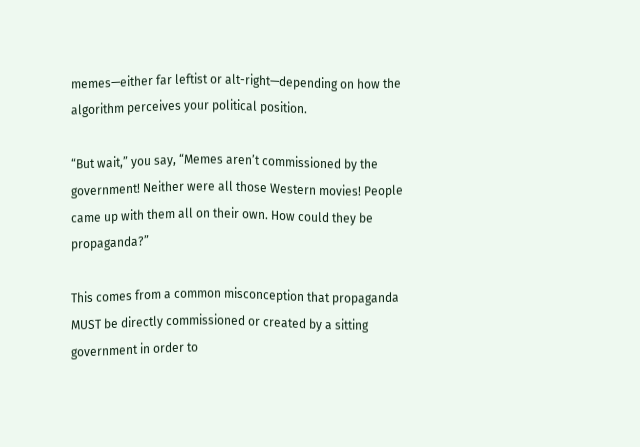memes—either far leftist or alt-right—depending on how the algorithm perceives your political position.

“But wait,” you say, “Memes aren’t commissioned by the government! Neither were all those Western movies! People came up with them all on their own. How could they be propaganda?”

This comes from a common misconception that propaganda MUST be directly commissioned or created by a sitting government in order to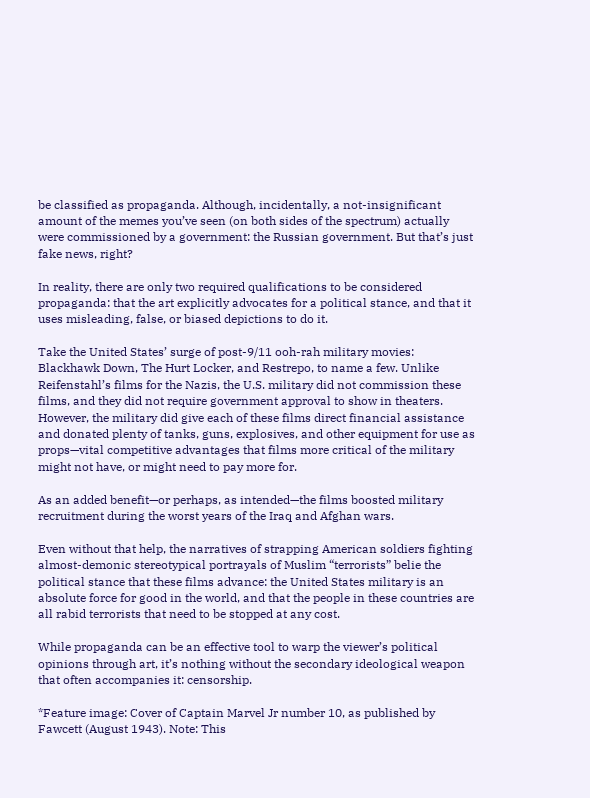be classified as propaganda. Although, incidentally, a not-insignificant amount of the memes you’ve seen (on both sides of the spectrum) actually were commissioned by a government: the Russian government. But that’s just fake news, right?

In reality, there are only two required qualifications to be considered propaganda: that the art explicitly advocates for a political stance, and that it uses misleading, false, or biased depictions to do it.

Take the United States’ surge of post-9/11 ooh-rah military movies: Blackhawk Down, The Hurt Locker, and Restrepo, to name a few. Unlike Reifenstahl’s films for the Nazis, the U.S. military did not commission these films, and they did not require government approval to show in theaters. However, the military did give each of these films direct financial assistance and donated plenty of tanks, guns, explosives, and other equipment for use as props—vital competitive advantages that films more critical of the military might not have, or might need to pay more for.

As an added benefit—or perhaps, as intended—the films boosted military recruitment during the worst years of the Iraq and Afghan wars.

Even without that help, the narratives of strapping American soldiers fighting almost-demonic stereotypical portrayals of Muslim “terrorists” belie the political stance that these films advance: the United States military is an absolute force for good in the world, and that the people in these countries are all rabid terrorists that need to be stopped at any cost.

While propaganda can be an effective tool to warp the viewer’s political opinions through art, it’s nothing without the secondary ideological weapon that often accompanies it: censorship.

*Feature image: Cover of Captain Marvel Jr number 10, as published by Fawcett (August 1943). Note: This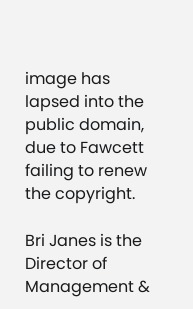image has lapsed into the public domain, due to Fawcett failing to renew the copyright.

Bri Janes is the Director of Management &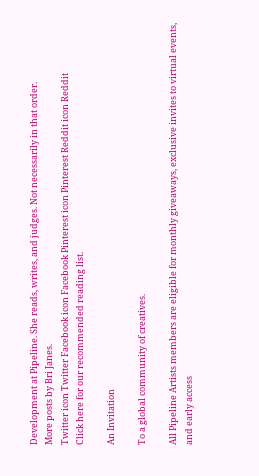Development at Pipeline. She reads, writes, and judges. Not necessarily in that order.
More posts by Bri Janes.
Twitter icon Twitter Facebook icon Facebook Pinterest icon Pinterest Reddit icon Reddit
Click here for our recommended reading list.

An Invitation

To a global community of creatives.

All Pipeline Artists members are eligible for monthly giveaways, exclusive invites to virtual events, and early access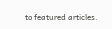to featured articles.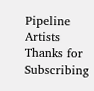Pipeline Artists
Thanks for Subscribing